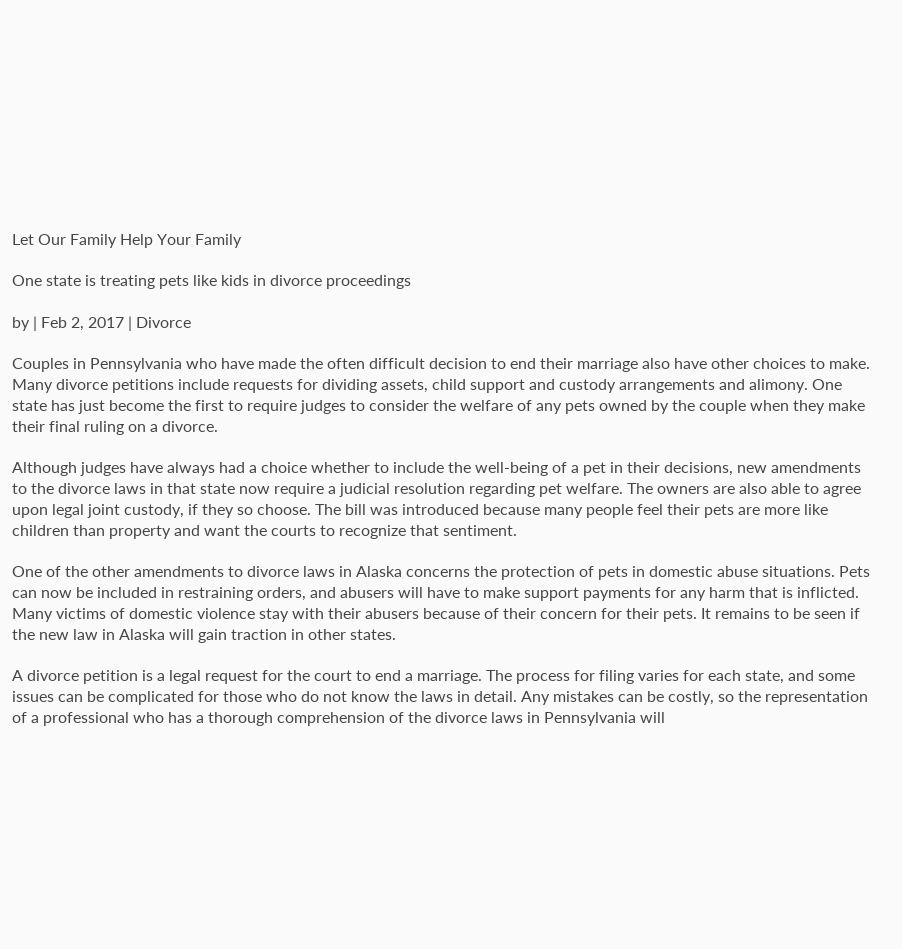Let Our Family Help Your Family

One state is treating pets like kids in divorce proceedings

by | Feb 2, 2017 | Divorce

Couples in Pennsylvania who have made the often difficult decision to end their marriage also have other choices to make. Many divorce petitions include requests for dividing assets, child support and custody arrangements and alimony. One state has just become the first to require judges to consider the welfare of any pets owned by the couple when they make their final ruling on a divorce.

Although judges have always had a choice whether to include the well-being of a pet in their decisions, new amendments to the divorce laws in that state now require a judicial resolution regarding pet welfare. The owners are also able to agree upon legal joint custody, if they so choose. The bill was introduced because many people feel their pets are more like children than property and want the courts to recognize that sentiment.

One of the other amendments to divorce laws in Alaska concerns the protection of pets in domestic abuse situations. Pets can now be included in restraining orders, and abusers will have to make support payments for any harm that is inflicted. Many victims of domestic violence stay with their abusers because of their concern for their pets. It remains to be seen if the new law in Alaska will gain traction in other states.

A divorce petition is a legal request for the court to end a marriage. The process for filing varies for each state, and some issues can be complicated for those who do not know the laws in detail. Any mistakes can be costly, so the representation of a professional who has a thorough comprehension of the divorce laws in Pennsylvania will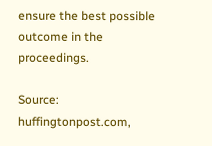ensure the best possible outcome in the proceedings.

Source: huffingtonpost.com,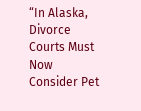“In Alaska, Divorce Courts Must Now Consider Pet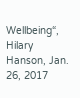Wellbeing“, Hilary Hanson, Jan. 26, 2017